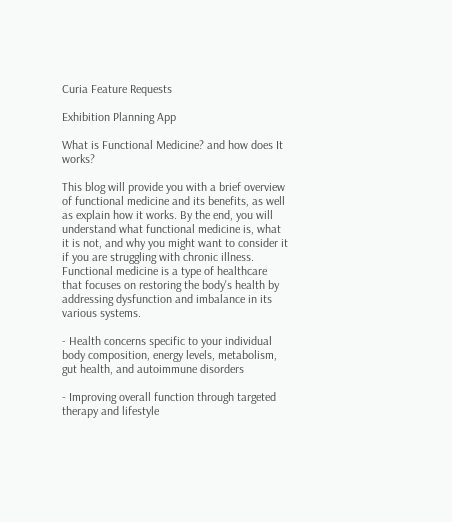Curia Feature Requests

Exhibition Planning App

What is Functional Medicine? and how does It works?

This blog will provide you with a brief overview of functional medicine and its benefits, as well as explain how it works. By the end, you will understand what functional medicine is, what it is not, and why you might want to consider it if you are struggling with chronic illness. Functional medicine is a type of healthcare that focuses on restoring the body's health by addressing dysfunction and imbalance in its various systems.

- Health concerns specific to your individual body composition, energy levels, metabolism, gut health, and autoimmune disorders

- Improving overall function through targeted therapy and lifestyle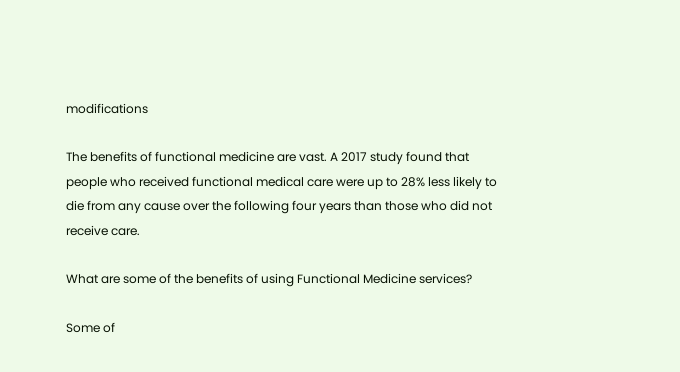modifications

The benefits of functional medicine are vast. A 2017 study found that people who received functional medical care were up to 28% less likely to die from any cause over the following four years than those who did not receive care.

What are some of the benefits of using Functional Medicine services?

Some of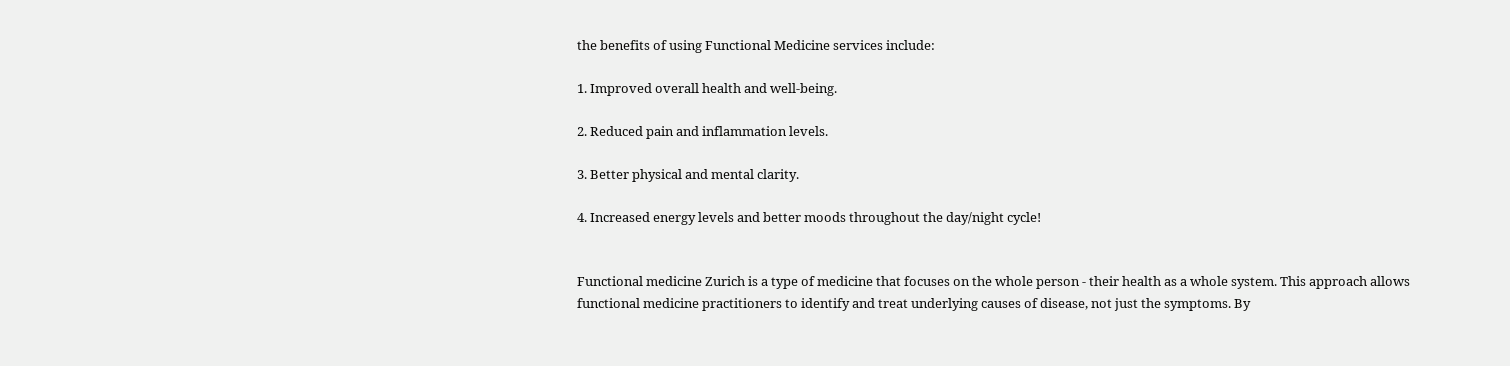the benefits of using Functional Medicine services include:

1. Improved overall health and well-being.

2. Reduced pain and inflammation levels.

3. Better physical and mental clarity.

4. Increased energy levels and better moods throughout the day/night cycle!


Functional medicine Zurich is a type of medicine that focuses on the whole person - their health as a whole system. This approach allows functional medicine practitioners to identify and treat underlying causes of disease, not just the symptoms. By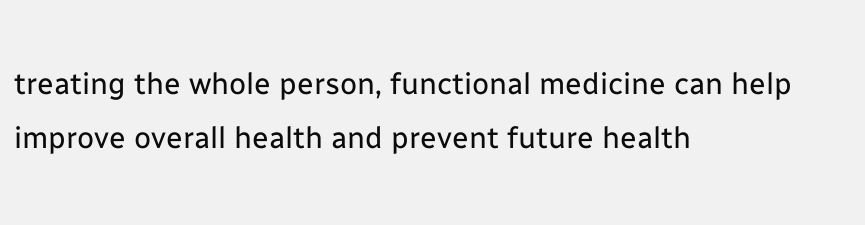treating the whole person, functional medicine can help improve overall health and prevent future health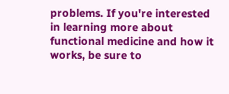problems. If you're interested in learning more about functional medicine and how it works, be sure to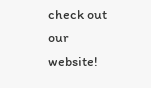check out our website!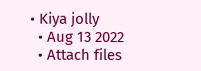• Kiya jolly
  • Aug 13 2022
  • Attach files